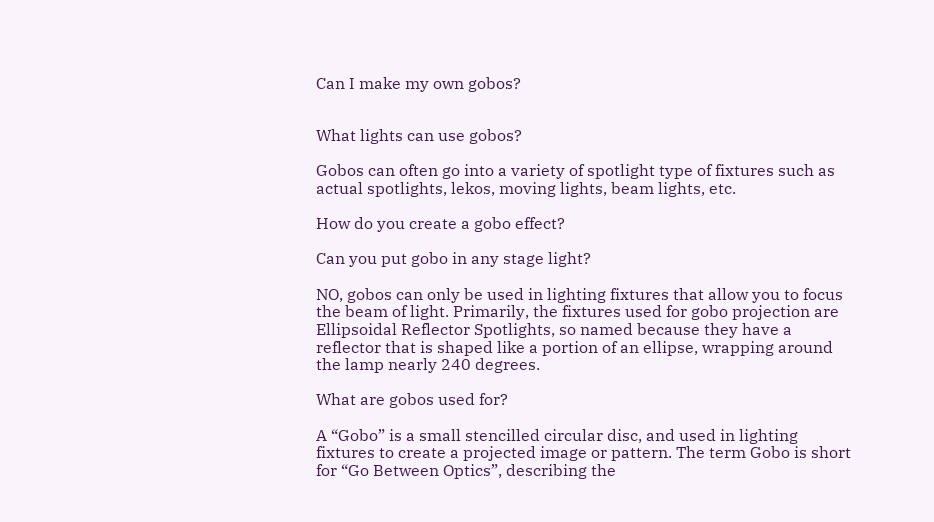Can I make my own gobos?


What lights can use gobos?

Gobos can often go into a variety of spotlight type of fixtures such as actual spotlights, lekos, moving lights, beam lights, etc.

How do you create a gobo effect?

Can you put gobo in any stage light?

NO, gobos can only be used in lighting fixtures that allow you to focus the beam of light. Primarily, the fixtures used for gobo projection are Ellipsoidal Reflector Spotlights, so named because they have a reflector that is shaped like a portion of an ellipse, wrapping around the lamp nearly 240 degrees.

What are gobos used for?

A “Gobo” is a small stencilled circular disc, and used in lighting fixtures to create a projected image or pattern. The term Gobo is short for “Go Between Optics”, describing the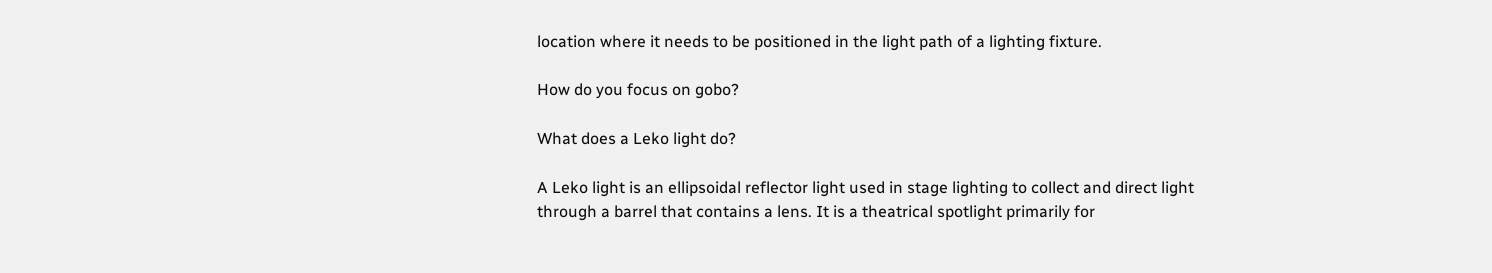location where it needs to be positioned in the light path of a lighting fixture.

How do you focus on gobo?

What does a Leko light do?

A Leko light is an ellipsoidal reflector light used in stage lighting to collect and direct light through a barrel that contains a lens. It is a theatrical spotlight primarily for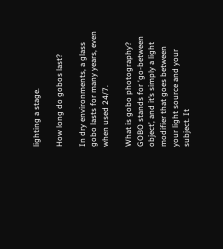lighting a stage.

How long do gobos last?

In dry environments, a glass gobo lasts for many years, even when used 24/7.

What is gobo photography? GOBO stands for ‘go-between object’, and it’s simply a light modifier that goes between your light source and your subject. It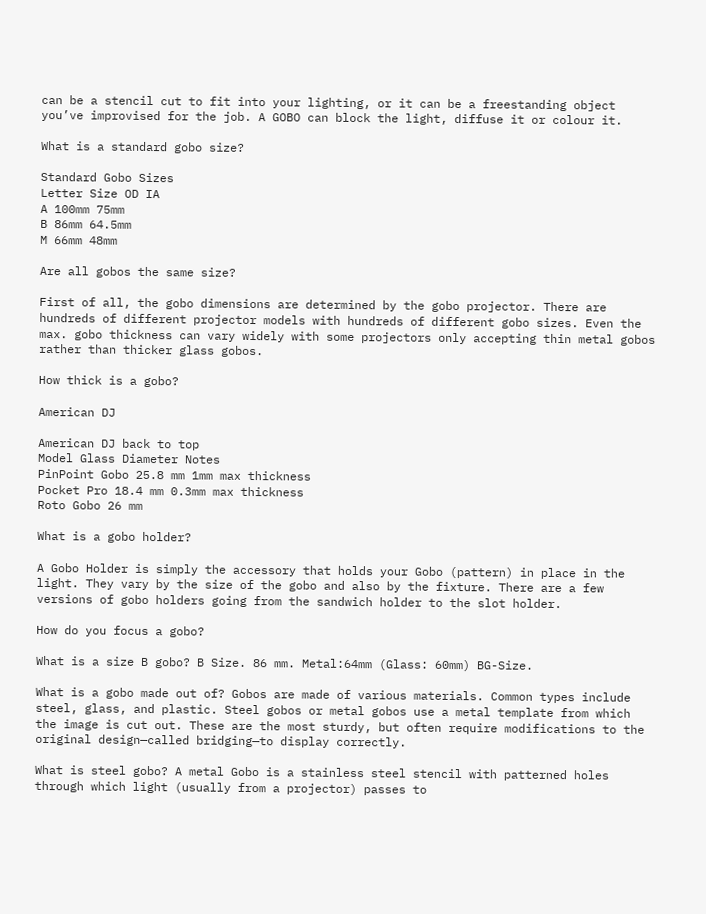can be a stencil cut to fit into your lighting, or it can be a freestanding object you’ve improvised for the job. A GOBO can block the light, diffuse it or colour it.

What is a standard gobo size?

Standard Gobo Sizes
Letter Size OD IA
A 100mm 75mm
B 86mm 64.5mm
M 66mm 48mm

Are all gobos the same size?

First of all, the gobo dimensions are determined by the gobo projector. There are hundreds of different projector models with hundreds of different gobo sizes. Even the max. gobo thickness can vary widely with some projectors only accepting thin metal gobos rather than thicker glass gobos.

How thick is a gobo?

American DJ

American DJ back to top
Model Glass Diameter Notes
PinPoint Gobo 25.8 mm 1mm max thickness
Pocket Pro 18.4 mm 0.3mm max thickness
Roto Gobo 26 mm

What is a gobo holder?

A Gobo Holder is simply the accessory that holds your Gobo (pattern) in place in the light. They vary by the size of the gobo and also by the fixture. There are a few versions of gobo holders going from the sandwich holder to the slot holder.

How do you focus a gobo?

What is a size B gobo? B Size. 86 mm. Metal:64mm (Glass: 60mm) BG-Size.

What is a gobo made out of? Gobos are made of various materials. Common types include steel, glass, and plastic. Steel gobos or metal gobos use a metal template from which the image is cut out. These are the most sturdy, but often require modifications to the original design—called bridging—to display correctly.

What is steel gobo? A metal Gobo is a stainless steel stencil with patterned holes through which light (usually from a projector) passes to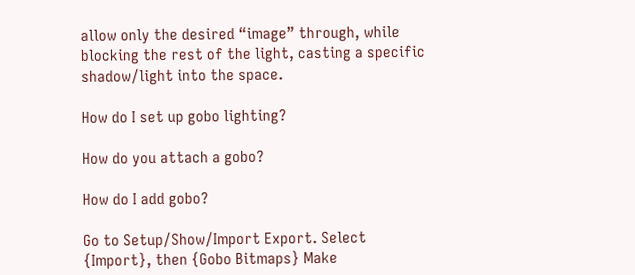allow only the desired “image” through, while blocking the rest of the light, casting a specific shadow/light into the space.

How do I set up gobo lighting?

How do you attach a gobo?

How do I add gobo?

Go to Setup/Show/Import Export. Select {Import}, then {Gobo Bitmaps} Make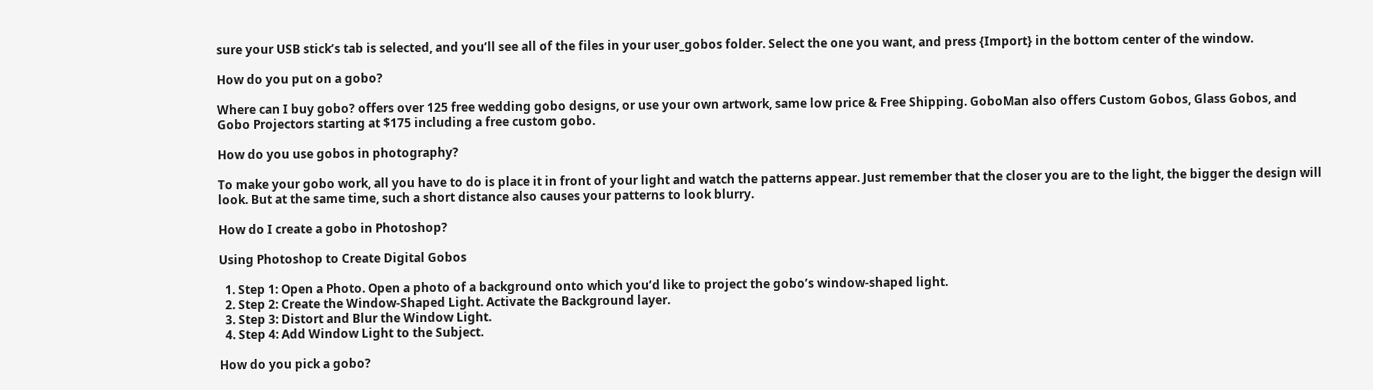sure your USB stick’s tab is selected, and you’ll see all of the files in your user_gobos folder. Select the one you want, and press {Import} in the bottom center of the window.

How do you put on a gobo?

Where can I buy gobo? offers over 125 free wedding gobo designs, or use your own artwork, same low price & Free Shipping. GoboMan also offers Custom Gobos, Glass Gobos, and Gobo Projectors starting at $175 including a free custom gobo.

How do you use gobos in photography?

To make your gobo work, all you have to do is place it in front of your light and watch the patterns appear. Just remember that the closer you are to the light, the bigger the design will look. But at the same time, such a short distance also causes your patterns to look blurry.

How do I create a gobo in Photoshop?

Using Photoshop to Create Digital Gobos

  1. Step 1: Open a Photo. Open a photo of a background onto which you’d like to project the gobo’s window-shaped light.
  2. Step 2: Create the Window-Shaped Light. Activate the Background layer.
  3. Step 3: Distort and Blur the Window Light.
  4. Step 4: Add Window Light to the Subject.

How do you pick a gobo?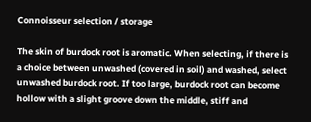Connoisseur selection / storage

The skin of burdock root is aromatic. When selecting, if there is a choice between unwashed (covered in soil) and washed, select unwashed burdock root. If too large, burdock root can become hollow with a slight groove down the middle, stiff and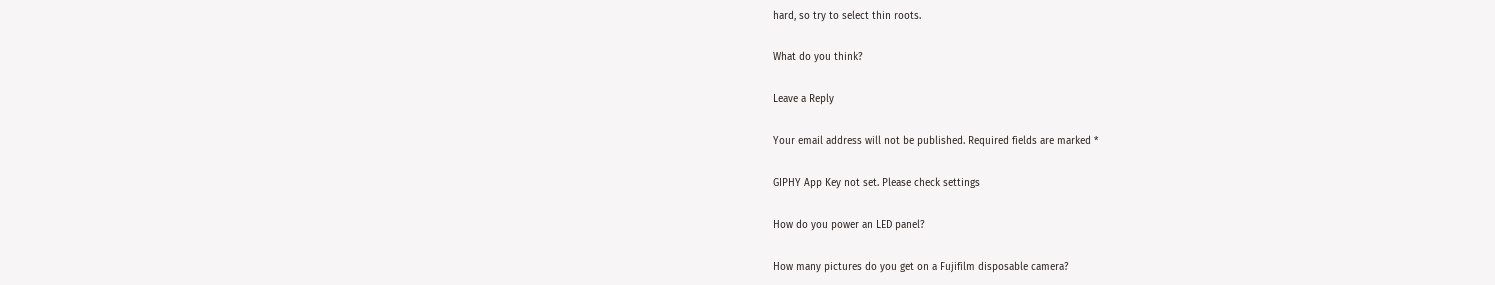hard, so try to select thin roots.

What do you think?

Leave a Reply

Your email address will not be published. Required fields are marked *

GIPHY App Key not set. Please check settings

How do you power an LED panel?

How many pictures do you get on a Fujifilm disposable camera?